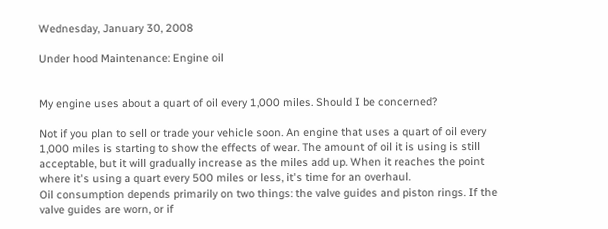Wednesday, January 30, 2008

Under hood Maintenance: Engine oil


My engine uses about a quart of oil every 1,000 miles. Should I be concerned?

Not if you plan to sell or trade your vehicle soon. An engine that uses a quart of oil every 1,000 miles is starting to show the effects of wear. The amount of oil it is using is still acceptable, but it will gradually increase as the miles add up. When it reaches the point where it's using a quart every 500 miles or less, it's time for an overhaul.
Oil consumption depends primarily on two things: the valve guides and piston rings. If the valve guides are worn, or if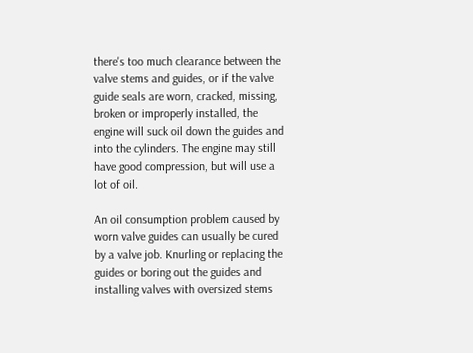there's too much clearance between the valve stems and guides, or if the valve guide seals are worn, cracked, missing, broken or improperly installed, the engine will suck oil down the guides and into the cylinders. The engine may still have good compression, but will use a lot of oil.

An oil consumption problem caused by worn valve guides can usually be cured by a valve job. Knurling or replacing the guides or boring out the guides and installing valves with oversized stems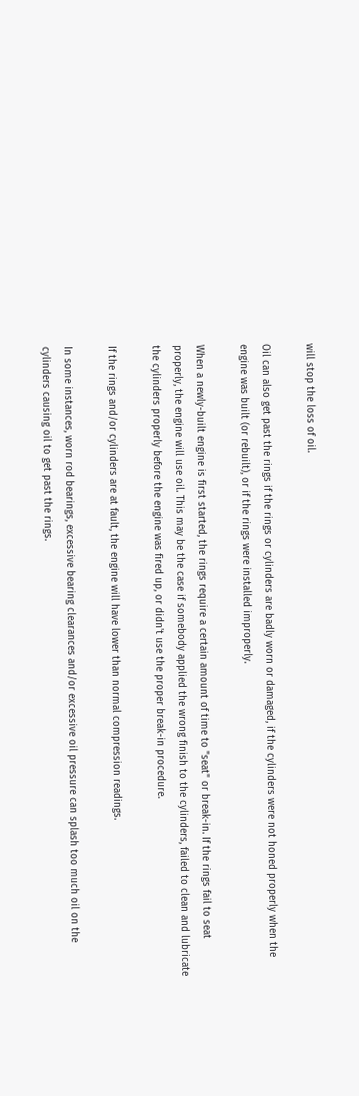will stop the loss of oil.

Oil can also get past the rings if the rings or cylinders are badly worn or damaged, if the cylinders were not honed properly when the engine was built (or rebuilt), or if the rings were installed improperly.

When a newly-built engine is first started, the rings require a certain amount of time to "seat" or break-in. If the rings fail to seat properly, the engine will use oil. This may be the case if somebody applied the wrong finish to the cylinders, failed to clean and lubricate the cylinders properly before the engine was fired up, or didn't use the proper break-in procedure.

If the rings and/or cylinders are at fault, the engine will have lower than normal compression readings.

In some instances, worn rod bearings, excessive bearing clearances and/or excessive oil pressure can splash too much oil on the cylinders causing oil to get past the rings.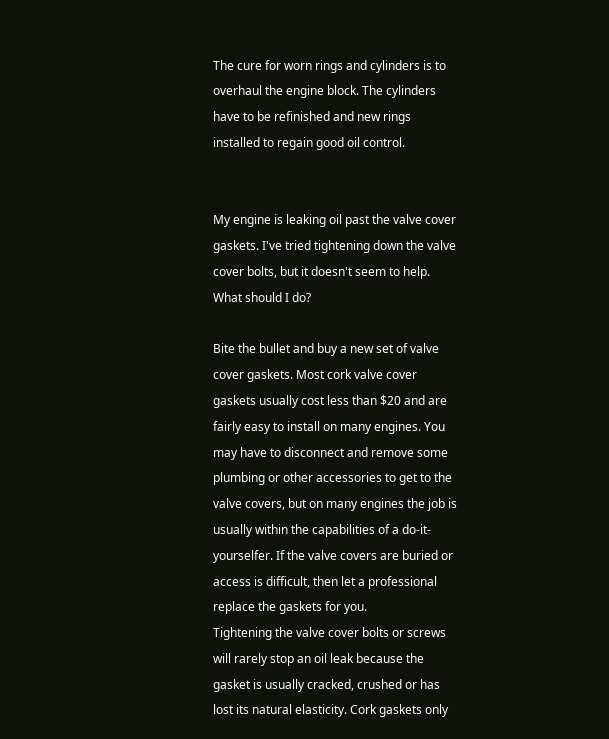The cure for worn rings and cylinders is to overhaul the engine block. The cylinders have to be refinished and new rings installed to regain good oil control.


My engine is leaking oil past the valve cover gaskets. I've tried tightening down the valve cover bolts, but it doesn't seem to help. What should I do?

Bite the bullet and buy a new set of valve cover gaskets. Most cork valve cover gaskets usually cost less than $20 and are fairly easy to install on many engines. You may have to disconnect and remove some plumbing or other accessories to get to the valve covers, but on many engines the job is usually within the capabilities of a do-it-yourselfer. If the valve covers are buried or access is difficult, then let a professional replace the gaskets for you.
Tightening the valve cover bolts or screws will rarely stop an oil leak because the gasket is usually cracked, crushed or has lost its natural elasticity. Cork gaskets only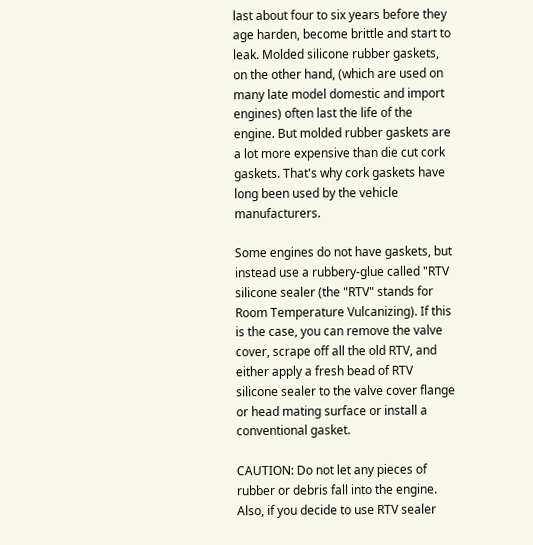last about four to six years before they age harden, become brittle and start to leak. Molded silicone rubber gaskets, on the other hand, (which are used on many late model domestic and import engines) often last the life of the engine. But molded rubber gaskets are a lot more expensive than die cut cork gaskets. That's why cork gaskets have long been used by the vehicle manufacturers.

Some engines do not have gaskets, but instead use a rubbery-glue called "RTV silicone sealer (the "RTV" stands for Room Temperature Vulcanizing). If this is the case, you can remove the valve cover, scrape off all the old RTV, and either apply a fresh bead of RTV silicone sealer to the valve cover flange or head mating surface or install a conventional gasket.

CAUTION: Do not let any pieces of rubber or debris fall into the engine. Also, if you decide to use RTV sealer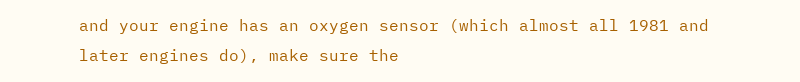and your engine has an oxygen sensor (which almost all 1981 and later engines do), make sure the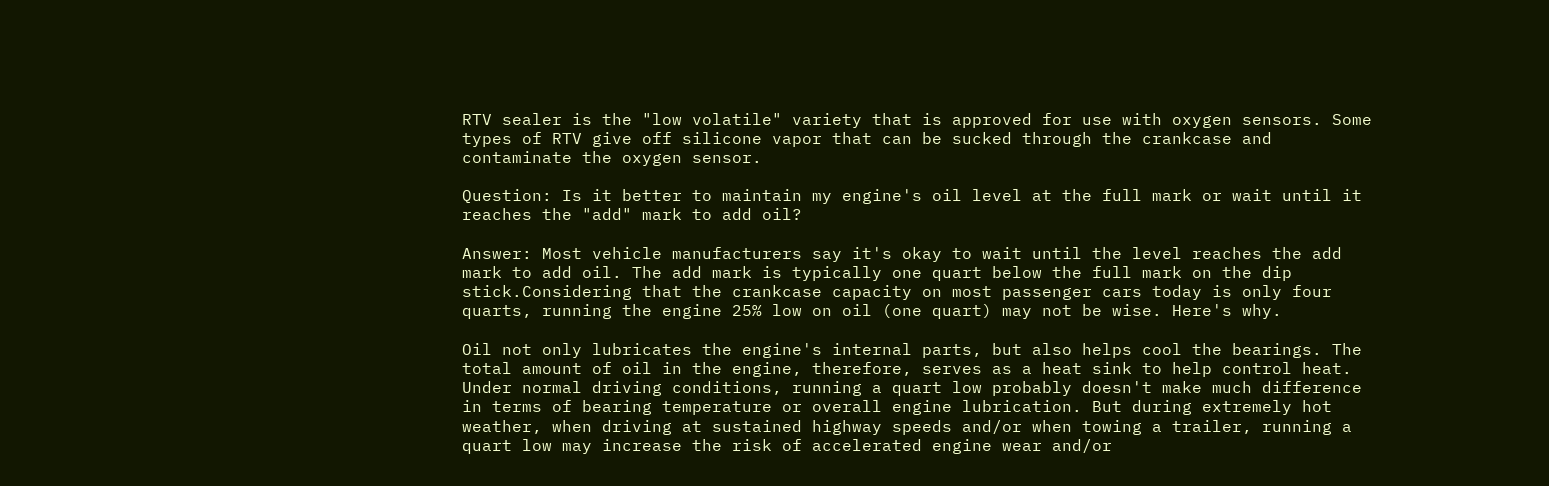RTV sealer is the "low volatile" variety that is approved for use with oxygen sensors. Some types of RTV give off silicone vapor that can be sucked through the crankcase and contaminate the oxygen sensor.

Question: Is it better to maintain my engine's oil level at the full mark or wait until it reaches the "add" mark to add oil?

Answer: Most vehicle manufacturers say it's okay to wait until the level reaches the add mark to add oil. The add mark is typically one quart below the full mark on the dip stick.Considering that the crankcase capacity on most passenger cars today is only four quarts, running the engine 25% low on oil (one quart) may not be wise. Here's why.

Oil not only lubricates the engine's internal parts, but also helps cool the bearings. The total amount of oil in the engine, therefore, serves as a heat sink to help control heat. Under normal driving conditions, running a quart low probably doesn't make much difference in terms of bearing temperature or overall engine lubrication. But during extremely hot weather, when driving at sustained highway speeds and/or when towing a trailer, running a quart low may increase the risk of accelerated engine wear and/or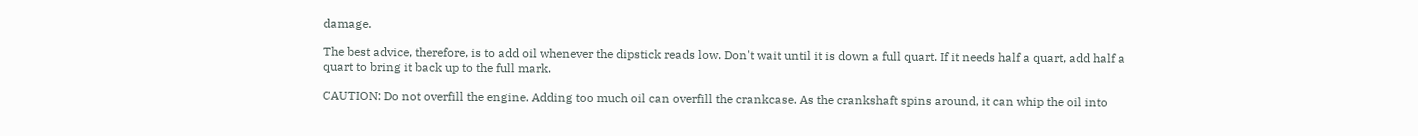damage.

The best advice, therefore, is to add oil whenever the dipstick reads low. Don't wait until it is down a full quart. If it needs half a quart, add half a quart to bring it back up to the full mark.

CAUTION: Do not overfill the engine. Adding too much oil can overfill the crankcase. As the crankshaft spins around, it can whip the oil into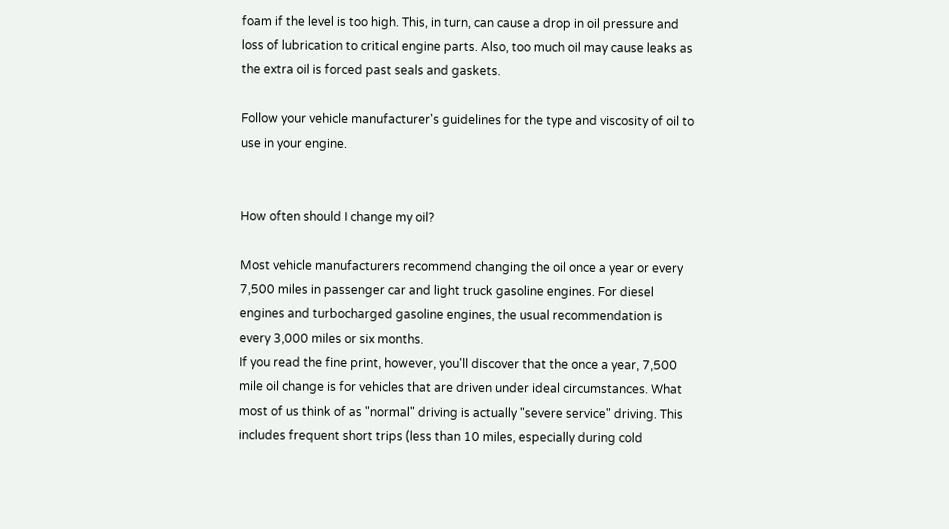foam if the level is too high. This, in turn, can cause a drop in oil pressure and loss of lubrication to critical engine parts. Also, too much oil may cause leaks as the extra oil is forced past seals and gaskets.

Follow your vehicle manufacturer's guidelines for the type and viscosity of oil to use in your engine.


How often should I change my oil?

Most vehicle manufacturers recommend changing the oil once a year or every 7,500 miles in passenger car and light truck gasoline engines. For diesel engines and turbocharged gasoline engines, the usual recommendation is every 3,000 miles or six months.
If you read the fine print, however, you'll discover that the once a year, 7,500 mile oil change is for vehicles that are driven under ideal circumstances. What most of us think of as "normal" driving is actually "severe service" driving. This includes frequent short trips (less than 10 miles, especially during cold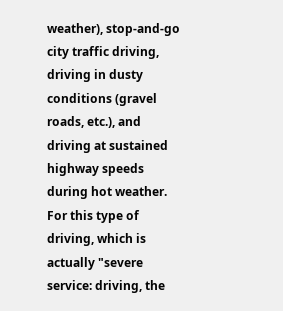weather), stop-and-go city traffic driving, driving in dusty conditions (gravel roads, etc.), and driving at sustained highway speeds during hot weather. For this type of driving, which is actually "severe service: driving, the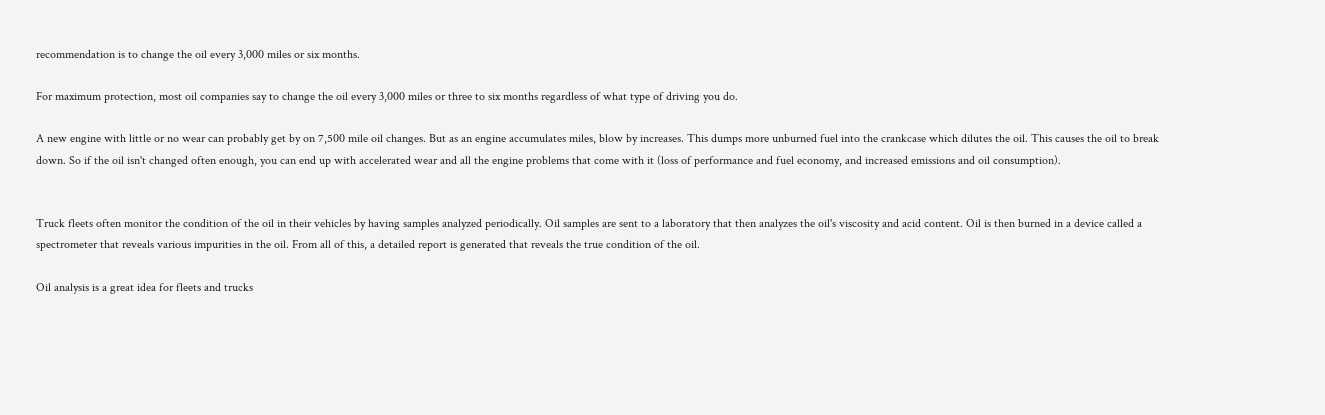recommendation is to change the oil every 3,000 miles or six months.

For maximum protection, most oil companies say to change the oil every 3,000 miles or three to six months regardless of what type of driving you do.

A new engine with little or no wear can probably get by on 7,500 mile oil changes. But as an engine accumulates miles, blow by increases. This dumps more unburned fuel into the crankcase which dilutes the oil. This causes the oil to break down. So if the oil isn't changed often enough, you can end up with accelerated wear and all the engine problems that come with it (loss of performance and fuel economy, and increased emissions and oil consumption).


Truck fleets often monitor the condition of the oil in their vehicles by having samples analyzed periodically. Oil samples are sent to a laboratory that then analyzes the oil's viscosity and acid content. Oil is then burned in a device called a spectrometer that reveals various impurities in the oil. From all of this, a detailed report is generated that reveals the true condition of the oil.

Oil analysis is a great idea for fleets and trucks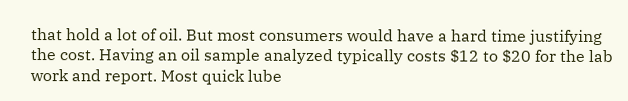that hold a lot of oil. But most consumers would have a hard time justifying the cost. Having an oil sample analyzed typically costs $12 to $20 for the lab work and report. Most quick lube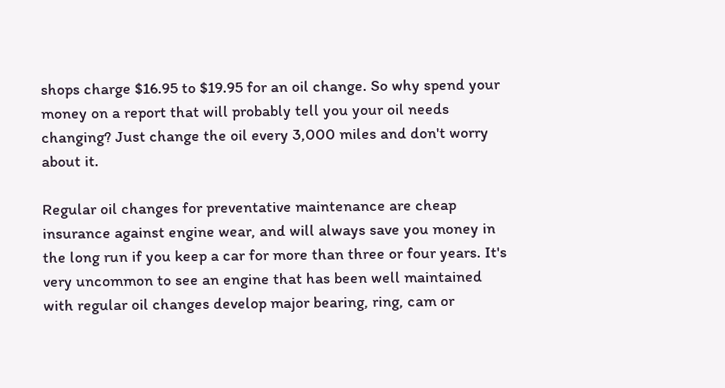shops charge $16.95 to $19.95 for an oil change. So why spend your money on a report that will probably tell you your oil needs changing? Just change the oil every 3,000 miles and don't worry about it.

Regular oil changes for preventative maintenance are cheap insurance against engine wear, and will always save you money in the long run if you keep a car for more than three or four years. It's very uncommon to see an engine that has been well maintained with regular oil changes develop major bearing, ring, cam or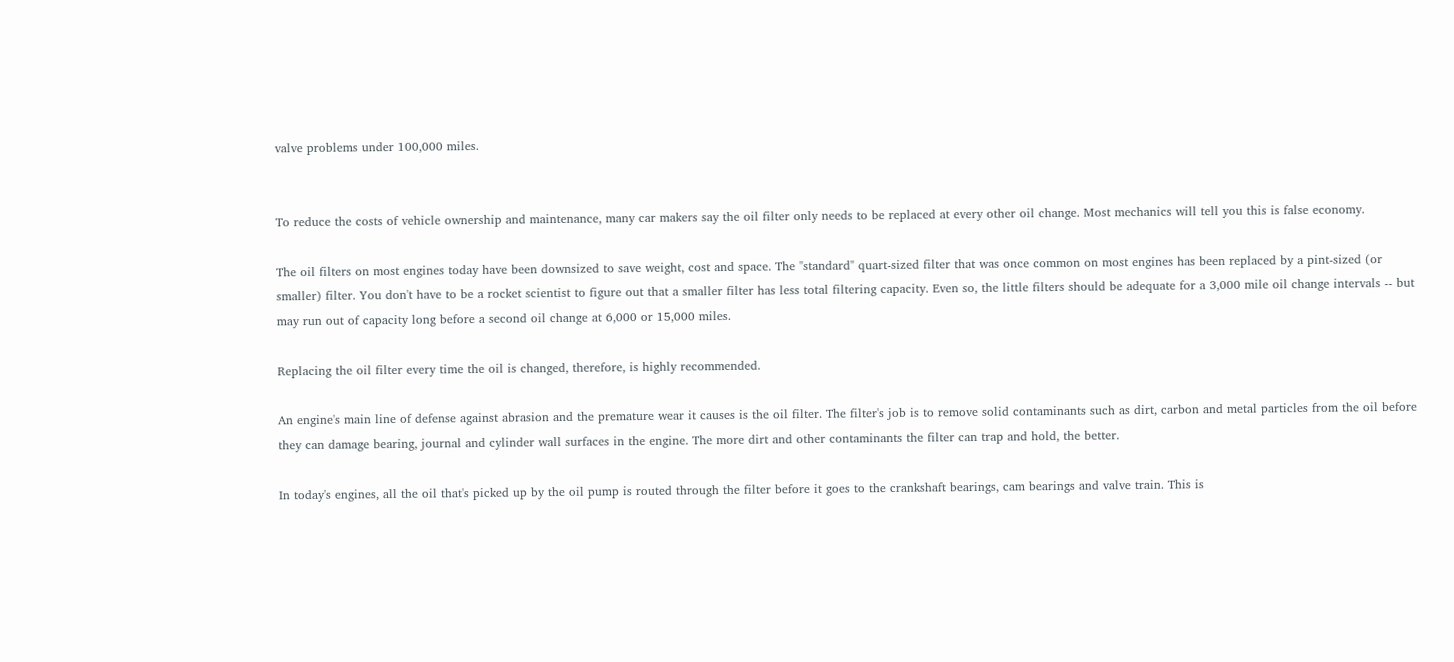valve problems under 100,000 miles.


To reduce the costs of vehicle ownership and maintenance, many car makers say the oil filter only needs to be replaced at every other oil change. Most mechanics will tell you this is false economy.

The oil filters on most engines today have been downsized to save weight, cost and space. The "standard" quart-sized filter that was once common on most engines has been replaced by a pint-sized (or smaller) filter. You don't have to be a rocket scientist to figure out that a smaller filter has less total filtering capacity. Even so, the little filters should be adequate for a 3,000 mile oil change intervals -- but may run out of capacity long before a second oil change at 6,000 or 15,000 miles.

Replacing the oil filter every time the oil is changed, therefore, is highly recommended.

An engine's main line of defense against abrasion and the premature wear it causes is the oil filter. The filter's job is to remove solid contaminants such as dirt, carbon and metal particles from the oil before they can damage bearing, journal and cylinder wall surfaces in the engine. The more dirt and other contaminants the filter can trap and hold, the better.

In today's engines, all the oil that's picked up by the oil pump is routed through the filter before it goes to the crankshaft bearings, cam bearings and valve train. This is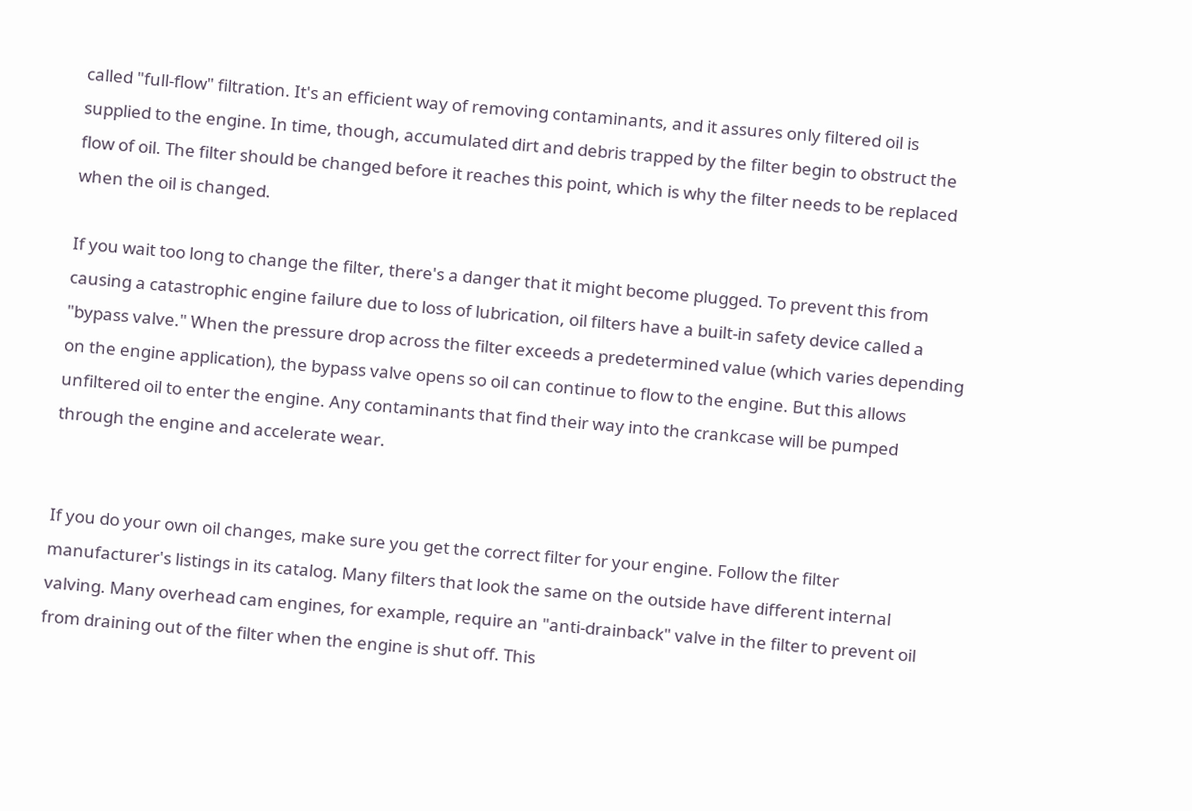called "full-flow" filtration. It's an efficient way of removing contaminants, and it assures only filtered oil is supplied to the engine. In time, though, accumulated dirt and debris trapped by the filter begin to obstruct the flow of oil. The filter should be changed before it reaches this point, which is why the filter needs to be replaced when the oil is changed.

If you wait too long to change the filter, there's a danger that it might become plugged. To prevent this from causing a catastrophic engine failure due to loss of lubrication, oil filters have a built-in safety device called a "bypass valve." When the pressure drop across the filter exceeds a predetermined value (which varies depending on the engine application), the bypass valve opens so oil can continue to flow to the engine. But this allows unfiltered oil to enter the engine. Any contaminants that find their way into the crankcase will be pumped through the engine and accelerate wear.


If you do your own oil changes, make sure you get the correct filter for your engine. Follow the filter manufacturer's listings in its catalog. Many filters that look the same on the outside have different internal valving. Many overhead cam engines, for example, require an "anti-drainback" valve in the filter to prevent oil from draining out of the filter when the engine is shut off. This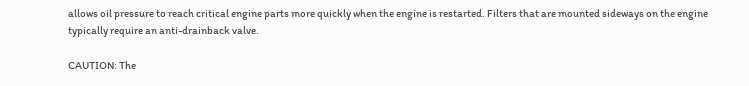allows oil pressure to reach critical engine parts more quickly when the engine is restarted. Filters that are mounted sideways on the engine typically require an anti-drainback valve.

CAUTION: The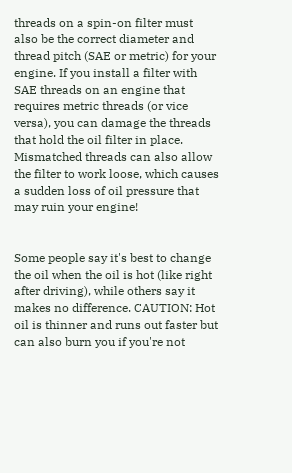threads on a spin-on filter must also be the correct diameter and thread pitch (SAE or metric) for your engine. If you install a filter with SAE threads on an engine that requires metric threads (or vice versa), you can damage the threads that hold the oil filter in place. Mismatched threads can also allow the filter to work loose, which causes a sudden loss of oil pressure that may ruin your engine!


Some people say it's best to change the oil when the oil is hot (like right after driving), while others say it makes no difference. CAUTION: Hot oil is thinner and runs out faster but can also burn you if you're not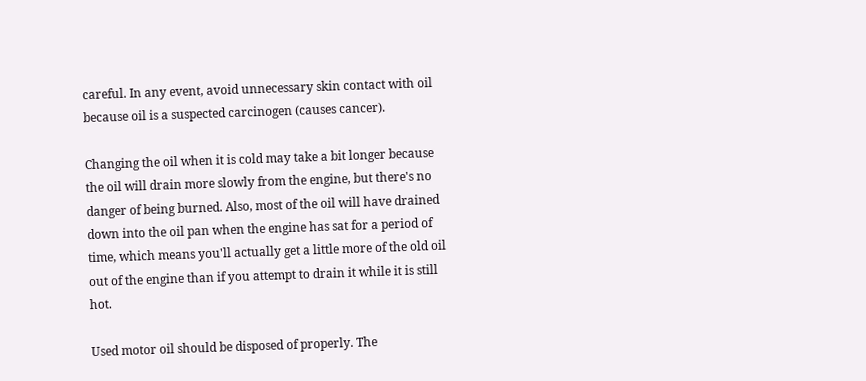careful. In any event, avoid unnecessary skin contact with oil because oil is a suspected carcinogen (causes cancer).

Changing the oil when it is cold may take a bit longer because the oil will drain more slowly from the engine, but there's no danger of being burned. Also, most of the oil will have drained down into the oil pan when the engine has sat for a period of time, which means you'll actually get a little more of the old oil out of the engine than if you attempt to drain it while it is still hot.

Used motor oil should be disposed of properly. The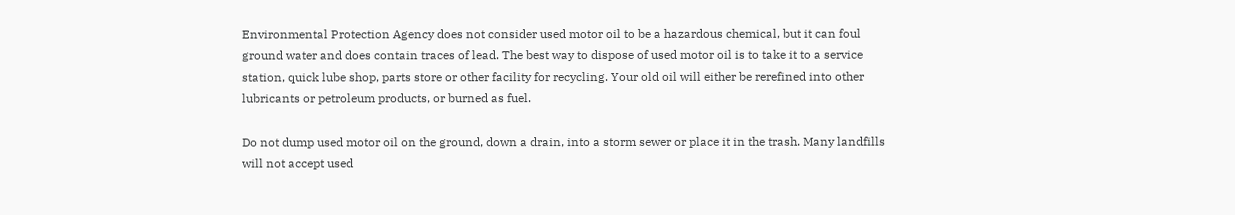Environmental Protection Agency does not consider used motor oil to be a hazardous chemical, but it can foul ground water and does contain traces of lead. The best way to dispose of used motor oil is to take it to a service station, quick lube shop, parts store or other facility for recycling. Your old oil will either be rerefined into other lubricants or petroleum products, or burned as fuel.

Do not dump used motor oil on the ground, down a drain, into a storm sewer or place it in the trash. Many landfills will not accept used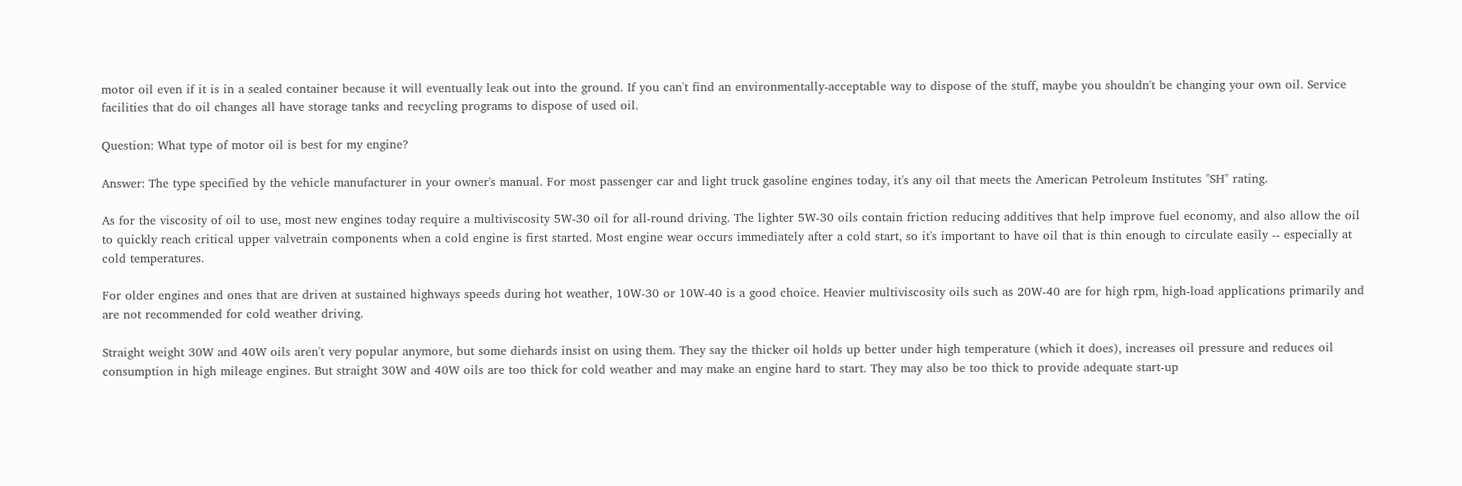motor oil even if it is in a sealed container because it will eventually leak out into the ground. If you can't find an environmentally-acceptable way to dispose of the stuff, maybe you shouldn't be changing your own oil. Service facilities that do oil changes all have storage tanks and recycling programs to dispose of used oil.

Question: What type of motor oil is best for my engine?

Answer: The type specified by the vehicle manufacturer in your owner's manual. For most passenger car and light truck gasoline engines today, it's any oil that meets the American Petroleum Institutes "SH" rating.

As for the viscosity of oil to use, most new engines today require a multiviscosity 5W-30 oil for all-round driving. The lighter 5W-30 oils contain friction reducing additives that help improve fuel economy, and also allow the oil to quickly reach critical upper valvetrain components when a cold engine is first started. Most engine wear occurs immediately after a cold start, so it's important to have oil that is thin enough to circulate easily -- especially at cold temperatures.

For older engines and ones that are driven at sustained highways speeds during hot weather, 10W-30 or 10W-40 is a good choice. Heavier multiviscosity oils such as 20W-40 are for high rpm, high-load applications primarily and are not recommended for cold weather driving.

Straight weight 30W and 40W oils aren't very popular anymore, but some diehards insist on using them. They say the thicker oil holds up better under high temperature (which it does), increases oil pressure and reduces oil consumption in high mileage engines. But straight 30W and 40W oils are too thick for cold weather and may make an engine hard to start. They may also be too thick to provide adequate start-up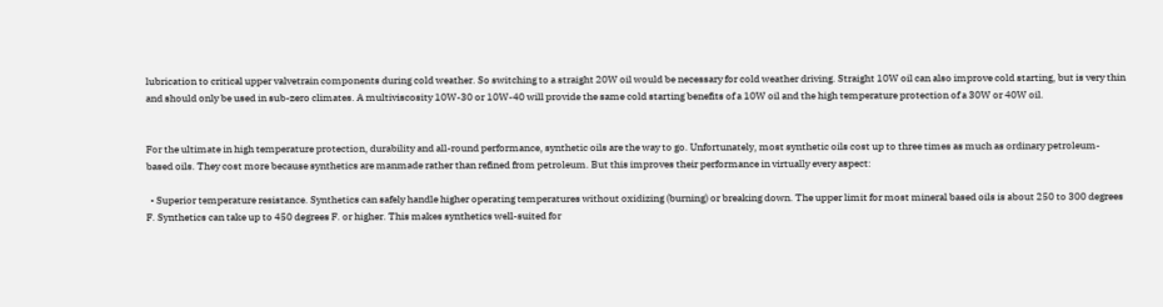lubrication to critical upper valvetrain components during cold weather. So switching to a straight 20W oil would be necessary for cold weather driving. Straight 10W oil can also improve cold starting, but is very thin and should only be used in sub-zero climates. A multiviscosity 10W-30 or 10W-40 will provide the same cold starting benefits of a 10W oil and the high temperature protection of a 30W or 40W oil.


For the ultimate in high temperature protection, durability and all-round performance, synthetic oils are the way to go. Unfortunately, most synthetic oils cost up to three times as much as ordinary petroleum-based oils. They cost more because synthetics are manmade rather than refined from petroleum. But this improves their performance in virtually every aspect:

  • Superior temperature resistance. Synthetics can safely handle higher operating temperatures without oxidizing (burning) or breaking down. The upper limit for most mineral based oils is about 250 to 300 degrees F. Synthetics can take up to 450 degrees F. or higher. This makes synthetics well-suited for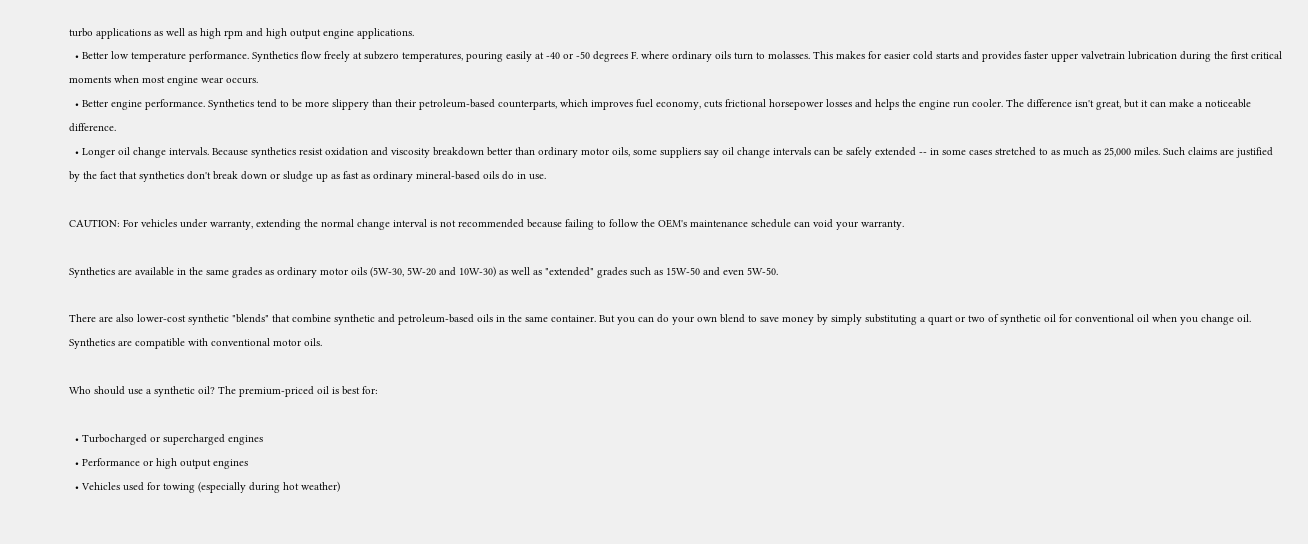turbo applications as well as high rpm and high output engine applications.
  • Better low temperature performance. Synthetics flow freely at subzero temperatures, pouring easily at -40 or -50 degrees F. where ordinary oils turn to molasses. This makes for easier cold starts and provides faster upper valvetrain lubrication during the first critical moments when most engine wear occurs.
  • Better engine performance. Synthetics tend to be more slippery than their petroleum-based counterparts, which improves fuel economy, cuts frictional horsepower losses and helps the engine run cooler. The difference isn't great, but it can make a noticeable difference.
  • Longer oil change intervals. Because synthetics resist oxidation and viscosity breakdown better than ordinary motor oils, some suppliers say oil change intervals can be safely extended -- in some cases stretched to as much as 25,000 miles. Such claims are justified by the fact that synthetics don't break down or sludge up as fast as ordinary mineral-based oils do in use.

CAUTION: For vehicles under warranty, extending the normal change interval is not recommended because failing to follow the OEM's maintenance schedule can void your warranty.

Synthetics are available in the same grades as ordinary motor oils (5W-30, 5W-20 and 10W-30) as well as "extended" grades such as 15W-50 and even 5W-50.

There are also lower-cost synthetic "blends" that combine synthetic and petroleum-based oils in the same container. But you can do your own blend to save money by simply substituting a quart or two of synthetic oil for conventional oil when you change oil. Synthetics are compatible with conventional motor oils.

Who should use a synthetic oil? The premium-priced oil is best for:

  • Turbocharged or supercharged engines
  • Performance or high output engines
  • Vehicles used for towing (especially during hot weather)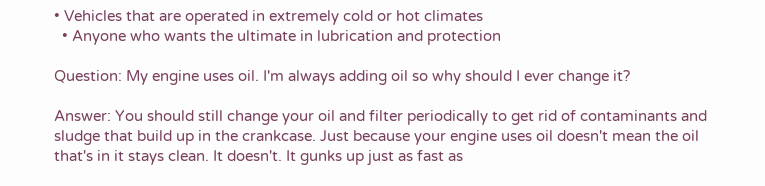• Vehicles that are operated in extremely cold or hot climates
  • Anyone who wants the ultimate in lubrication and protection

Question: My engine uses oil. I'm always adding oil so why should I ever change it?

Answer: You should still change your oil and filter periodically to get rid of contaminants and sludge that build up in the crankcase. Just because your engine uses oil doesn't mean the oil that's in it stays clean. It doesn't. It gunks up just as fast as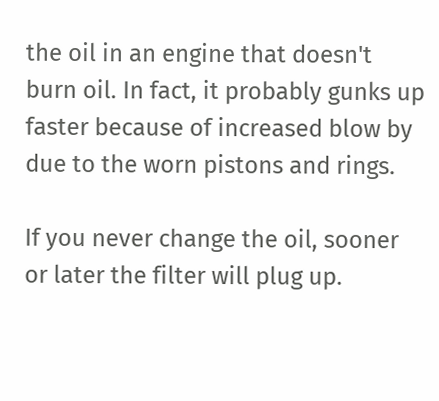the oil in an engine that doesn't burn oil. In fact, it probably gunks up faster because of increased blow by due to the worn pistons and rings.

If you never change the oil, sooner or later the filter will plug up.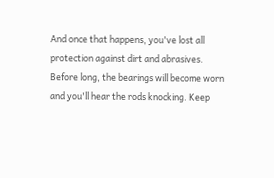And once that happens, you've lost all protection against dirt and abrasives. Before long, the bearings will become worn and you'll hear the rods knocking. Keep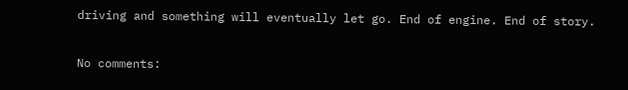driving and something will eventually let go. End of engine. End of story.

No comments: